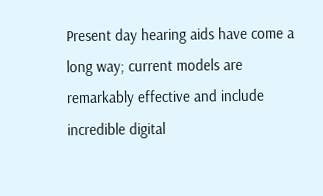Present day hearing aids have come a long way; current models are remarkably effective and include incredible digital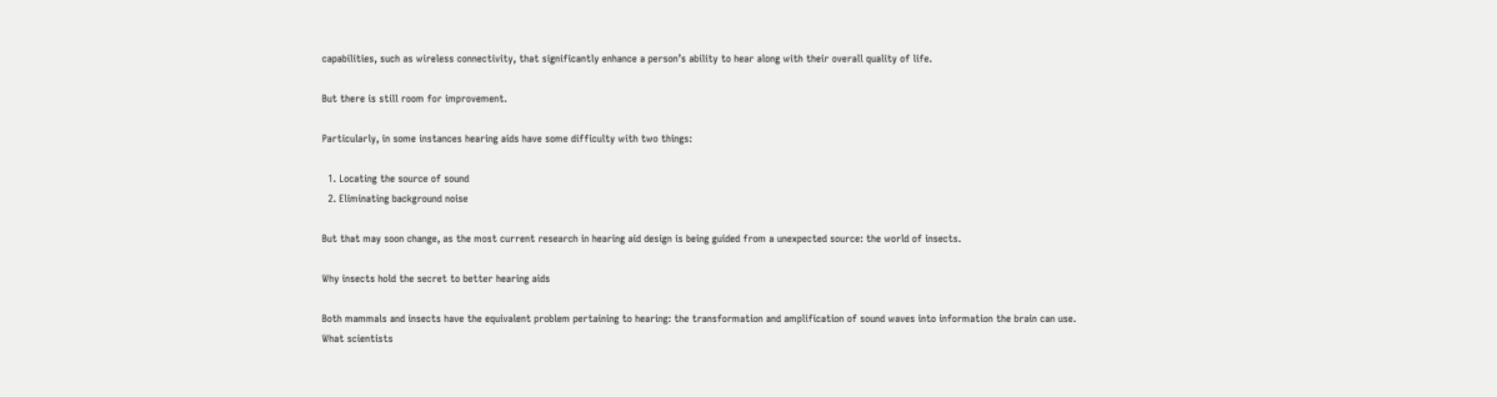capabilities, such as wireless connectivity, that significantly enhance a person’s ability to hear along with their overall quality of life.

But there is still room for improvement.

Particularly, in some instances hearing aids have some difficulty with two things:

  1. Locating the source of sound
  2. Eliminating background noise

But that may soon change, as the most current research in hearing aid design is being guided from a unexpected source: the world of insects.

Why insects hold the secret to better hearing aids

Both mammals and insects have the equivalent problem pertaining to hearing: the transformation and amplification of sound waves into information the brain can use. What scientists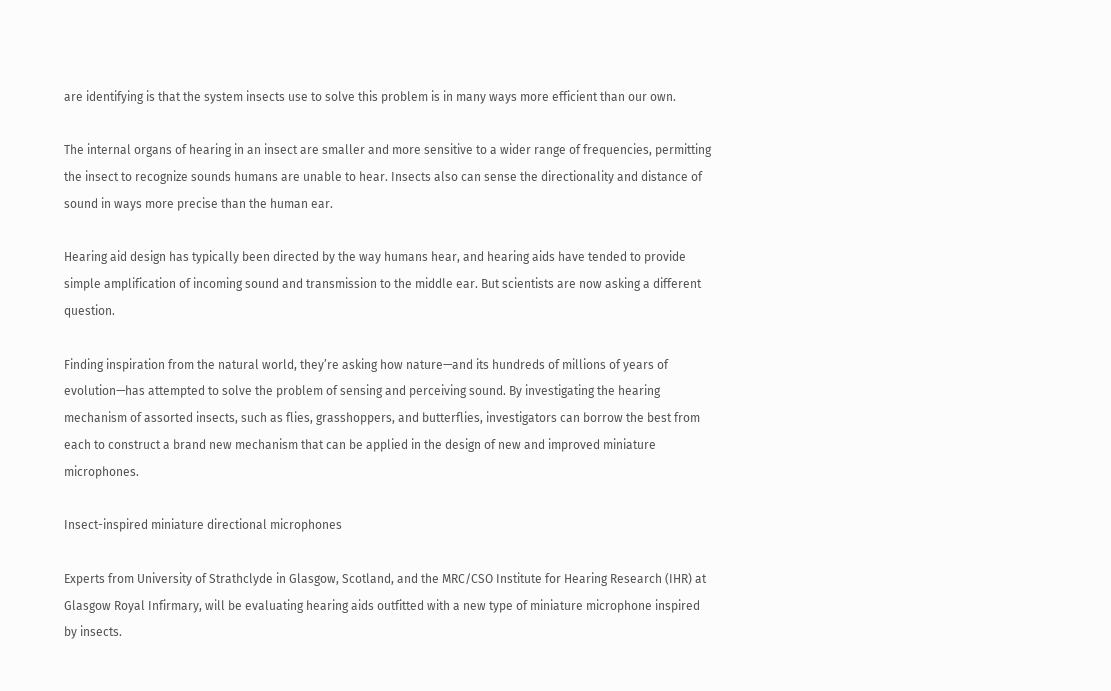are identifying is that the system insects use to solve this problem is in many ways more efficient than our own.

The internal organs of hearing in an insect are smaller and more sensitive to a wider range of frequencies, permitting the insect to recognize sounds humans are unable to hear. Insects also can sense the directionality and distance of sound in ways more precise than the human ear.

Hearing aid design has typically been directed by the way humans hear, and hearing aids have tended to provide simple amplification of incoming sound and transmission to the middle ear. But scientists are now asking a different question.

Finding inspiration from the natural world, they’re asking how nature—and its hundreds of millions of years of evolution—has attempted to solve the problem of sensing and perceiving sound. By investigating the hearing mechanism of assorted insects, such as flies, grasshoppers, and butterflies, investigators can borrow the best from each to construct a brand new mechanism that can be applied in the design of new and improved miniature microphones.

Insect-inspired miniature directional microphones

Experts from University of Strathclyde in Glasgow, Scotland, and the MRC/CSO Institute for Hearing Research (IHR) at Glasgow Royal Infirmary, will be evaluating hearing aids outfitted with a new type of miniature microphone inspired by insects.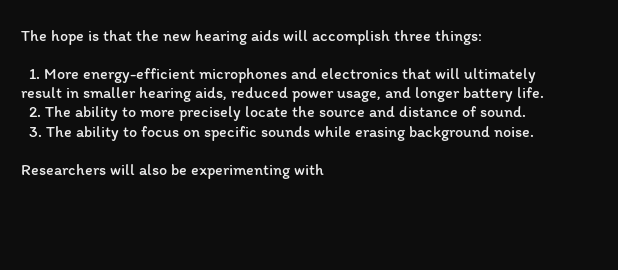The hope is that the new hearing aids will accomplish three things:

  1. More energy-efficient microphones and electronics that will ultimately result in smaller hearing aids, reduced power usage, and longer battery life.
  2. The ability to more precisely locate the source and distance of sound.
  3. The ability to focus on specific sounds while erasing background noise.

Researchers will also be experimenting with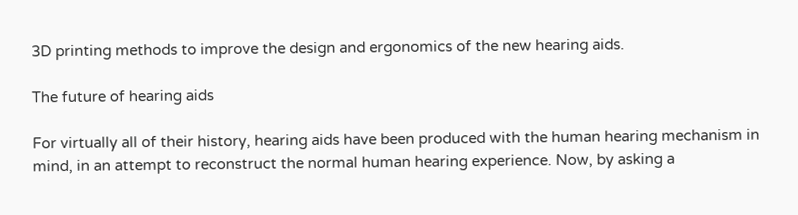3D printing methods to improve the design and ergonomics of the new hearing aids.

The future of hearing aids

For virtually all of their history, hearing aids have been produced with the human hearing mechanism in mind, in an attempt to reconstruct the normal human hearing experience. Now, by asking a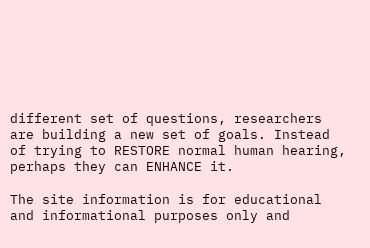different set of questions, researchers are building a new set of goals. Instead of trying to RESTORE normal human hearing, perhaps they can ENHANCE it.

The site information is for educational and informational purposes only and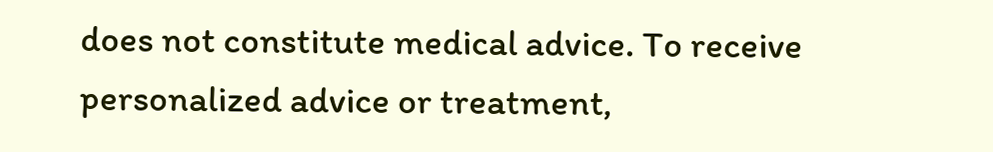does not constitute medical advice. To receive personalized advice or treatment,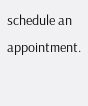schedule an appointment.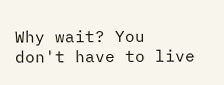Why wait? You don't have to live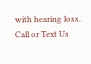with hearing loss. Call or Text Us